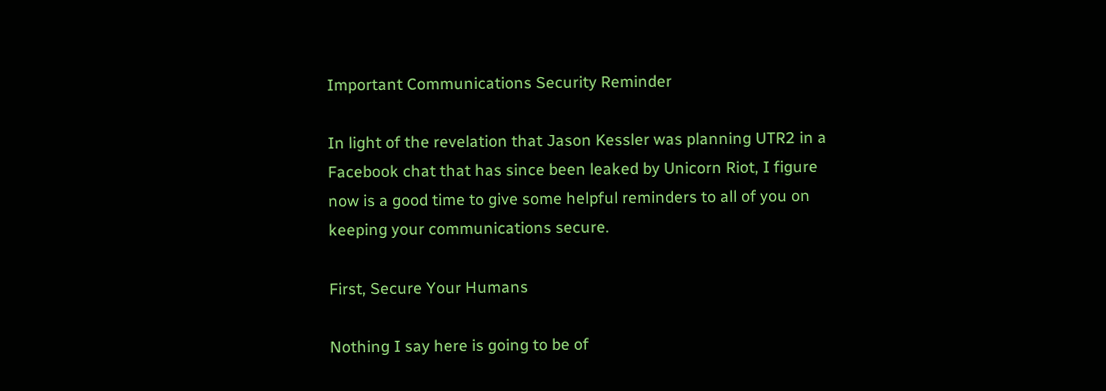Important Communications Security Reminder

In light of the revelation that Jason Kessler was planning UTR2 in a Facebook chat that has since been leaked by Unicorn Riot, I figure now is a good time to give some helpful reminders to all of you on keeping your communications secure.

First, Secure Your Humans

Nothing I say here is going to be of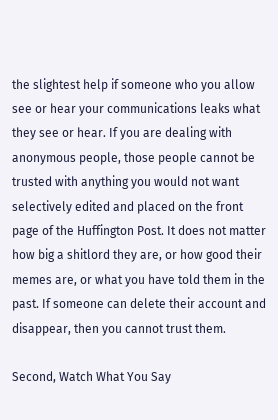the slightest help if someone who you allow see or hear your communications leaks what they see or hear. If you are dealing with anonymous people, those people cannot be trusted with anything you would not want selectively edited and placed on the front page of the Huffington Post. It does not matter how big a shitlord they are, or how good their memes are, or what you have told them in the past. If someone can delete their account and disappear, then you cannot trust them.

Second, Watch What You Say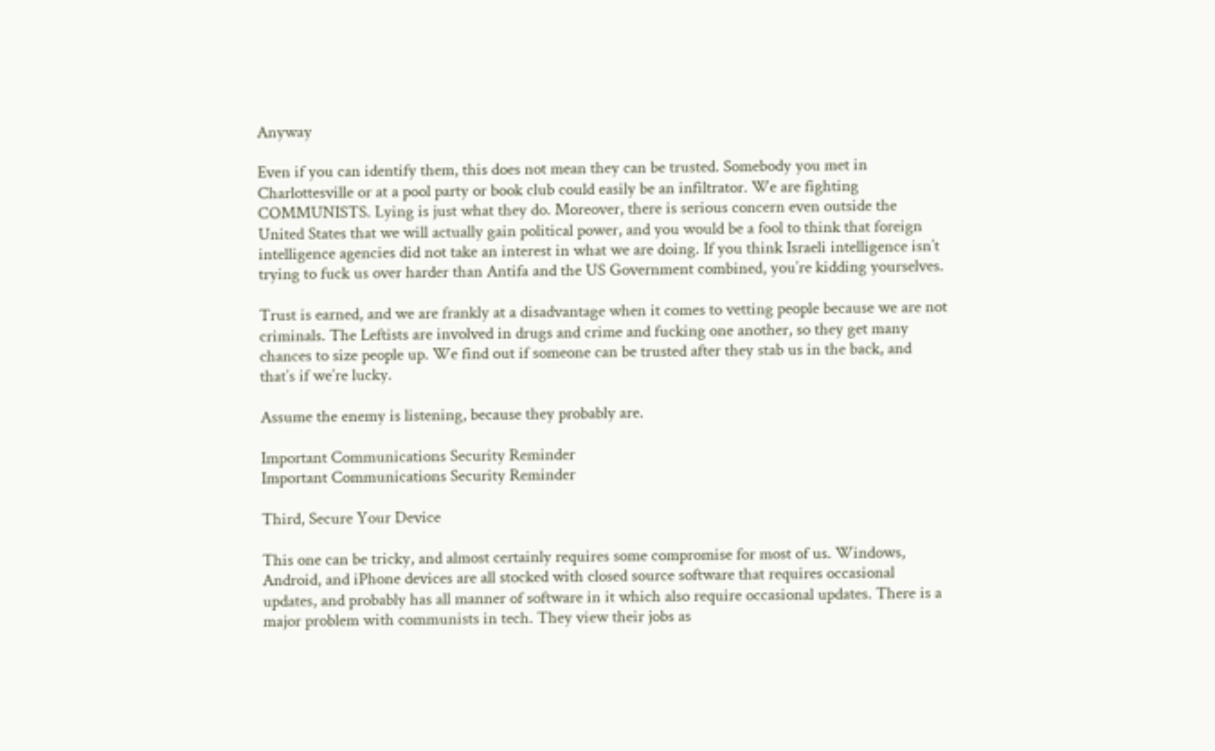Anyway

Even if you can identify them, this does not mean they can be trusted. Somebody you met in Charlottesville or at a pool party or book club could easily be an infiltrator. We are fighting COMMUNISTS. Lying is just what they do. Moreover, there is serious concern even outside the United States that we will actually gain political power, and you would be a fool to think that foreign intelligence agencies did not take an interest in what we are doing. If you think Israeli intelligence isn’t trying to fuck us over harder than Antifa and the US Government combined, you’re kidding yourselves.

Trust is earned, and we are frankly at a disadvantage when it comes to vetting people because we are not criminals. The Leftists are involved in drugs and crime and fucking one another, so they get many chances to size people up. We find out if someone can be trusted after they stab us in the back, and that’s if we’re lucky.

Assume the enemy is listening, because they probably are.

Important Communications Security Reminder
Important Communications Security Reminder

Third, Secure Your Device

This one can be tricky, and almost certainly requires some compromise for most of us. Windows, Android, and iPhone devices are all stocked with closed source software that requires occasional updates, and probably has all manner of software in it which also require occasional updates. There is a major problem with communists in tech. They view their jobs as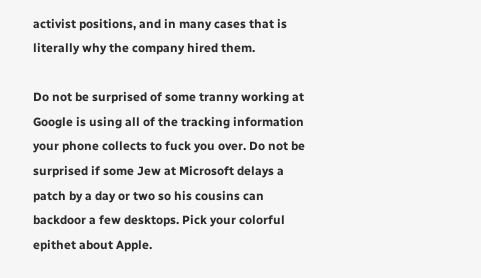activist positions, and in many cases that is literally why the company hired them.

Do not be surprised of some tranny working at Google is using all of the tracking information your phone collects to fuck you over. Do not be surprised if some Jew at Microsoft delays a patch by a day or two so his cousins can backdoor a few desktops. Pick your colorful epithet about Apple.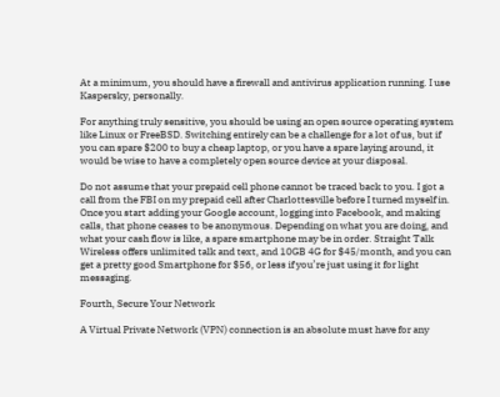At a minimum, you should have a firewall and antivirus application running. I use Kaspersky, personally.

For anything truly sensitive, you should be using an open source operating system like Linux or FreeBSD. Switching entirely can be a challenge for a lot of us, but if you can spare $200 to buy a cheap laptop, or you have a spare laying around, it would be wise to have a completely open source device at your disposal.

Do not assume that your prepaid cell phone cannot be traced back to you. I got a call from the FBI on my prepaid cell after Charlottesville before I turned myself in. Once you start adding your Google account, logging into Facebook, and making calls, that phone ceases to be anonymous. Depending on what you are doing, and what your cash flow is like, a spare smartphone may be in order. Straight Talk Wireless offers unlimited talk and text, and 10GB 4G for $45/month, and you can get a pretty good Smartphone for $56, or less if you’re just using it for light messaging.

Fourth, Secure Your Network

A Virtual Private Network (VPN) connection is an absolute must have for any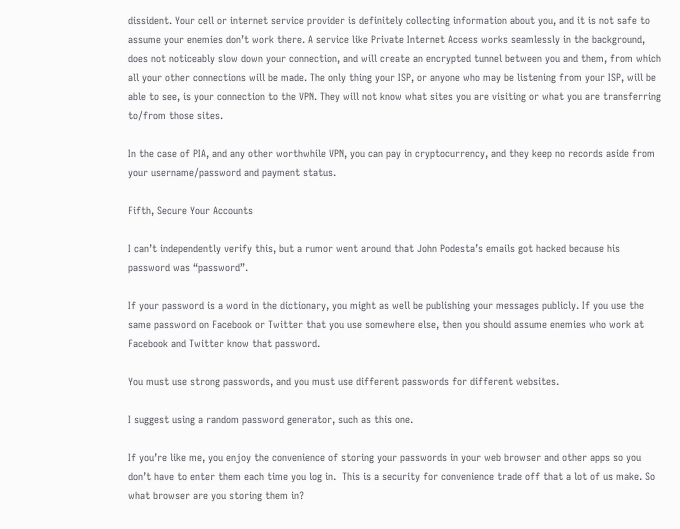dissident. Your cell or internet service provider is definitely collecting information about you, and it is not safe to assume your enemies don’t work there. A service like Private Internet Access works seamlessly in the background, does not noticeably slow down your connection, and will create an encrypted tunnel between you and them, from which all your other connections will be made. The only thing your ISP, or anyone who may be listening from your ISP, will be able to see, is your connection to the VPN. They will not know what sites you are visiting or what you are transferring to/from those sites.

In the case of PIA, and any other worthwhile VPN, you can pay in cryptocurrency, and they keep no records aside from your username/password and payment status.

Fifth, Secure Your Accounts

I can’t independently verify this, but a rumor went around that John Podesta’s emails got hacked because his password was “password”.

If your password is a word in the dictionary, you might as well be publishing your messages publicly. If you use the same password on Facebook or Twitter that you use somewhere else, then you should assume enemies who work at Facebook and Twitter know that password.

You must use strong passwords, and you must use different passwords for different websites.

I suggest using a random password generator, such as this one.

If you’re like me, you enjoy the convenience of storing your passwords in your web browser and other apps so you don’t have to enter them each time you log in.  This is a security for convenience trade off that a lot of us make. So what browser are you storing them in?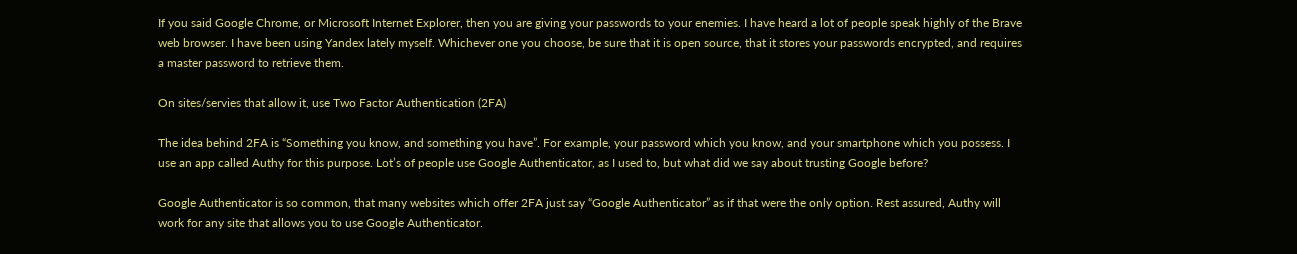If you said Google Chrome, or Microsoft Internet Explorer, then you are giving your passwords to your enemies. I have heard a lot of people speak highly of the Brave web browser. I have been using Yandex lately myself. Whichever one you choose, be sure that it is open source, that it stores your passwords encrypted, and requires a master password to retrieve them.

On sites/servies that allow it, use Two Factor Authentication (2FA)

The idea behind 2FA is “Something you know, and something you have”. For example, your password which you know, and your smartphone which you possess. I use an app called Authy for this purpose. Lot’s of people use Google Authenticator, as I used to, but what did we say about trusting Google before?

Google Authenticator is so common, that many websites which offer 2FA just say “Google Authenticator” as if that were the only option. Rest assured, Authy will work for any site that allows you to use Google Authenticator.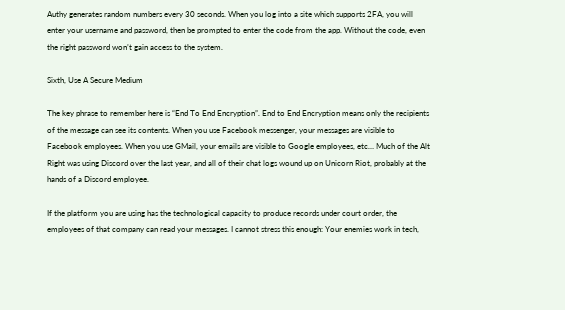Authy generates random numbers every 30 seconds. When you log into a site which supports 2FA, you will enter your username and password, then be prompted to enter the code from the app. Without the code, even the right password won’t gain access to the system.

Sixth, Use A Secure Medium

The key phrase to remember here is “End To End Encryption”. End to End Encryption means only the recipients of the message can see its contents. When you use Facebook messenger, your messages are visible to Facebook employees. When you use GMail, your emails are visible to Google employees, etc… Much of the Alt Right was using Discord over the last year, and all of their chat logs wound up on Unicorn Riot, probably at the hands of a Discord employee.

If the platform you are using has the technological capacity to produce records under court order, the employees of that company can read your messages. I cannot stress this enough: Your enemies work in tech,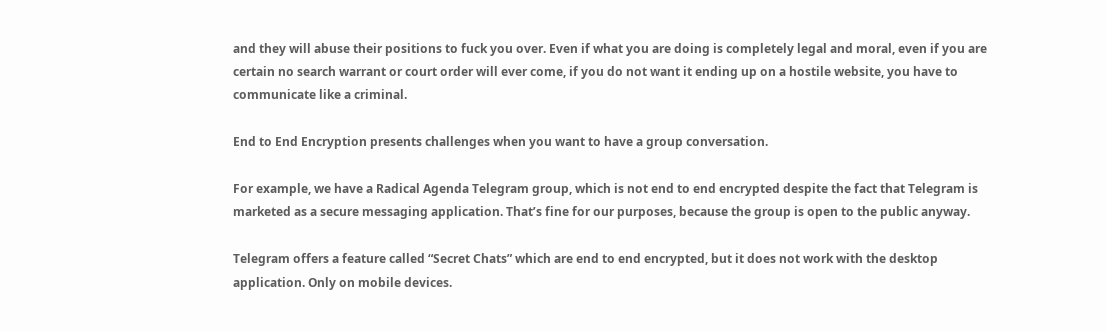and they will abuse their positions to fuck you over. Even if what you are doing is completely legal and moral, even if you are certain no search warrant or court order will ever come, if you do not want it ending up on a hostile website, you have to communicate like a criminal.

End to End Encryption presents challenges when you want to have a group conversation.

For example, we have a Radical Agenda Telegram group, which is not end to end encrypted despite the fact that Telegram is marketed as a secure messaging application. That’s fine for our purposes, because the group is open to the public anyway.

Telegram offers a feature called “Secret Chats” which are end to end encrypted, but it does not work with the desktop application. Only on mobile devices.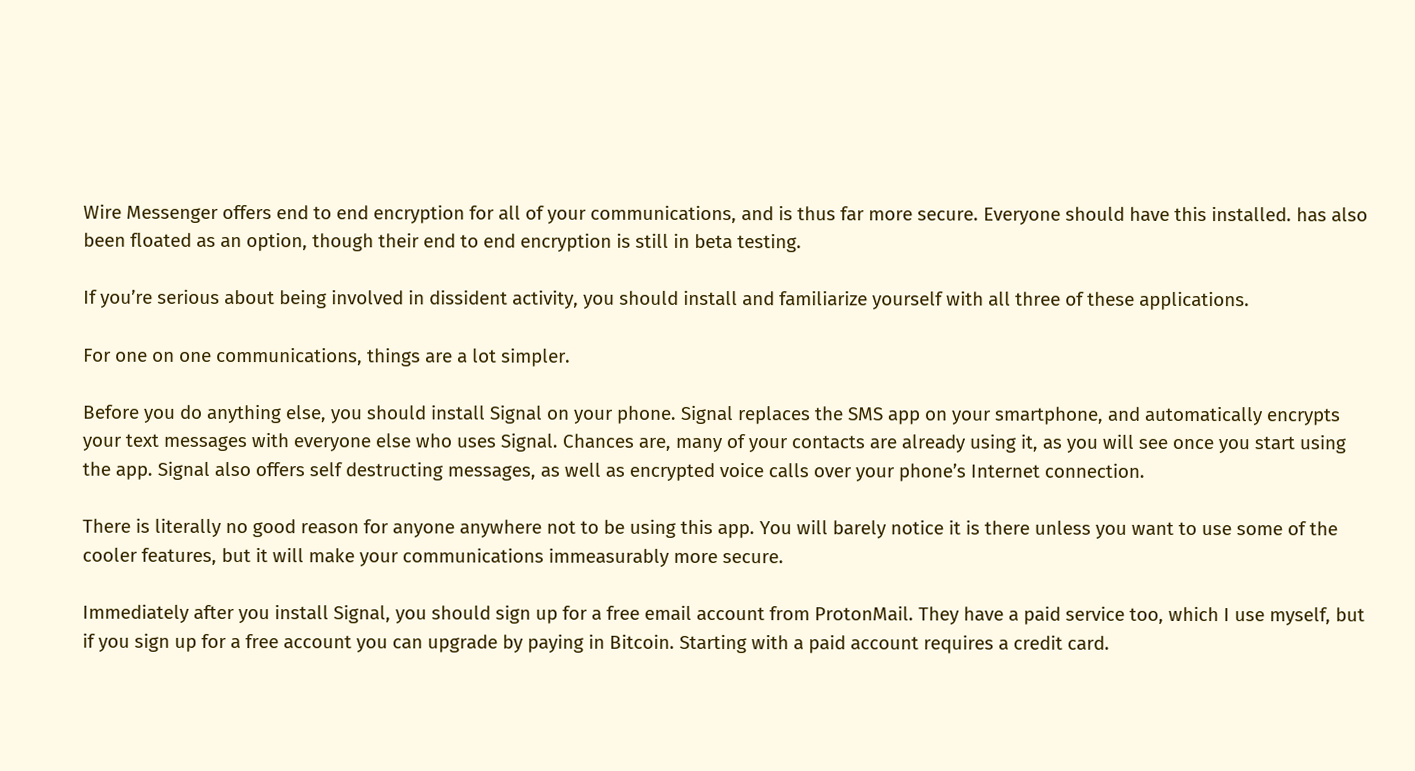Wire Messenger offers end to end encryption for all of your communications, and is thus far more secure. Everyone should have this installed. has also been floated as an option, though their end to end encryption is still in beta testing.

If you’re serious about being involved in dissident activity, you should install and familiarize yourself with all three of these applications.

For one on one communications, things are a lot simpler.

Before you do anything else, you should install Signal on your phone. Signal replaces the SMS app on your smartphone, and automatically encrypts your text messages with everyone else who uses Signal. Chances are, many of your contacts are already using it, as you will see once you start using the app. Signal also offers self destructing messages, as well as encrypted voice calls over your phone’s Internet connection.

There is literally no good reason for anyone anywhere not to be using this app. You will barely notice it is there unless you want to use some of the cooler features, but it will make your communications immeasurably more secure.

Immediately after you install Signal, you should sign up for a free email account from ProtonMail. They have a paid service too, which I use myself, but if you sign up for a free account you can upgrade by paying in Bitcoin. Starting with a paid account requires a credit card.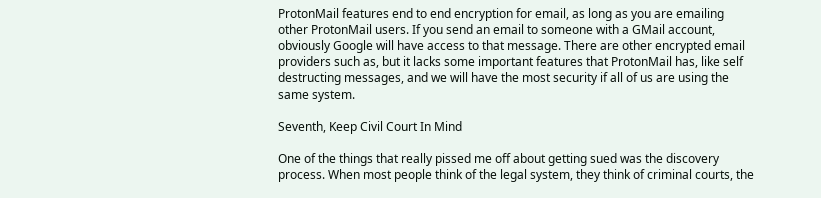ProtonMail features end to end encryption for email, as long as you are emailing other ProtonMail users. If you send an email to someone with a GMail account, obviously Google will have access to that message. There are other encrypted email providers such as, but it lacks some important features that ProtonMail has, like self destructing messages, and we will have the most security if all of us are using the same system.

Seventh, Keep Civil Court In Mind

One of the things that really pissed me off about getting sued was the discovery process. When most people think of the legal system, they think of criminal courts, the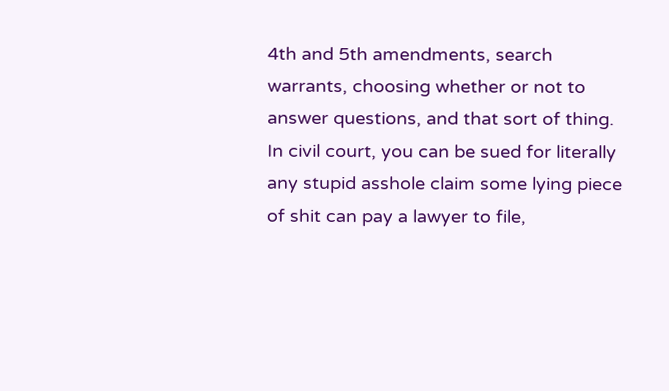4th and 5th amendments, search warrants, choosing whether or not to answer questions, and that sort of thing. In civil court, you can be sued for literally any stupid asshole claim some lying piece of shit can pay a lawyer to file,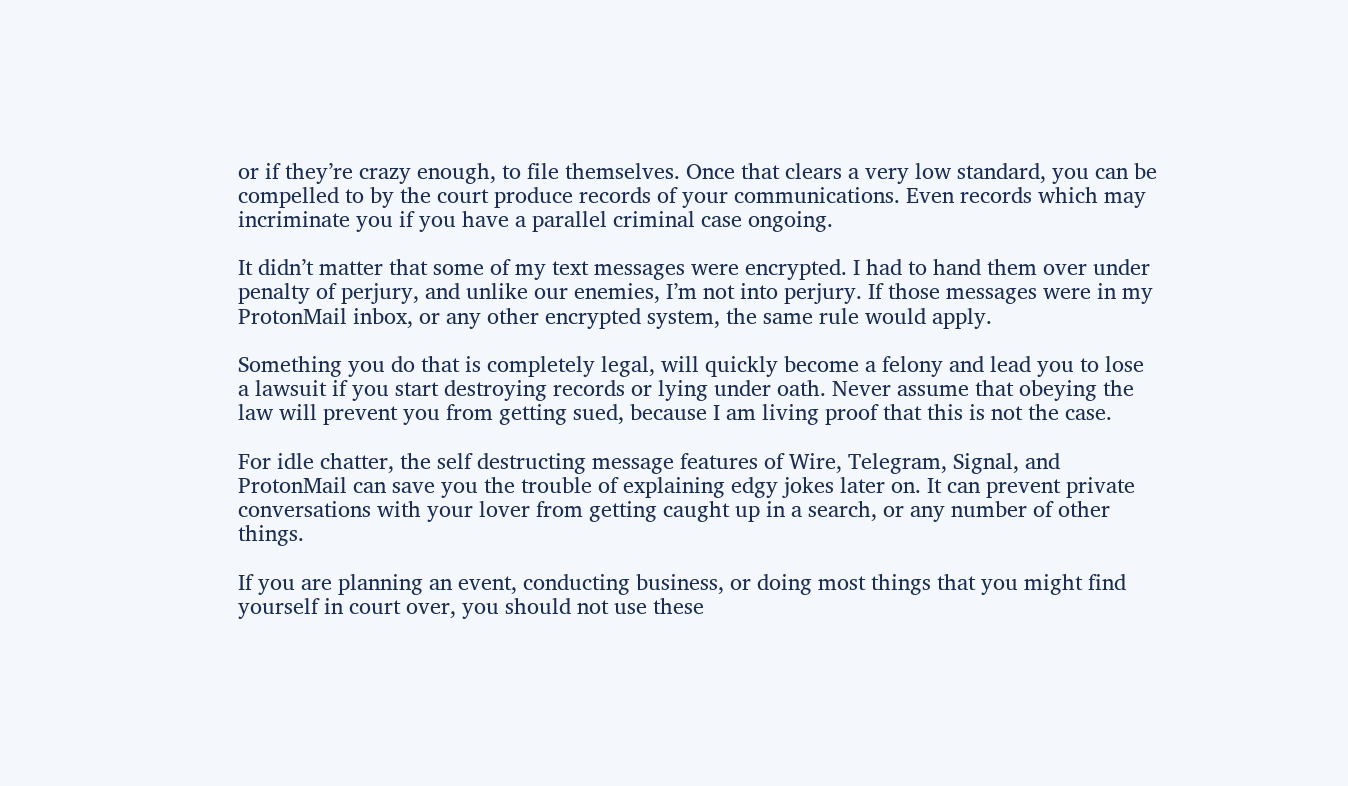or if they’re crazy enough, to file themselves. Once that clears a very low standard, you can be compelled to by the court produce records of your communications. Even records which may incriminate you if you have a parallel criminal case ongoing.

It didn’t matter that some of my text messages were encrypted. I had to hand them over under penalty of perjury, and unlike our enemies, I’m not into perjury. If those messages were in my ProtonMail inbox, or any other encrypted system, the same rule would apply.

Something you do that is completely legal, will quickly become a felony and lead you to lose a lawsuit if you start destroying records or lying under oath. Never assume that obeying the law will prevent you from getting sued, because I am living proof that this is not the case.

For idle chatter, the self destructing message features of Wire, Telegram, Signal, and ProtonMail can save you the trouble of explaining edgy jokes later on. It can prevent private conversations with your lover from getting caught up in a search, or any number of other things.

If you are planning an event, conducting business, or doing most things that you might find yourself in court over, you should not use these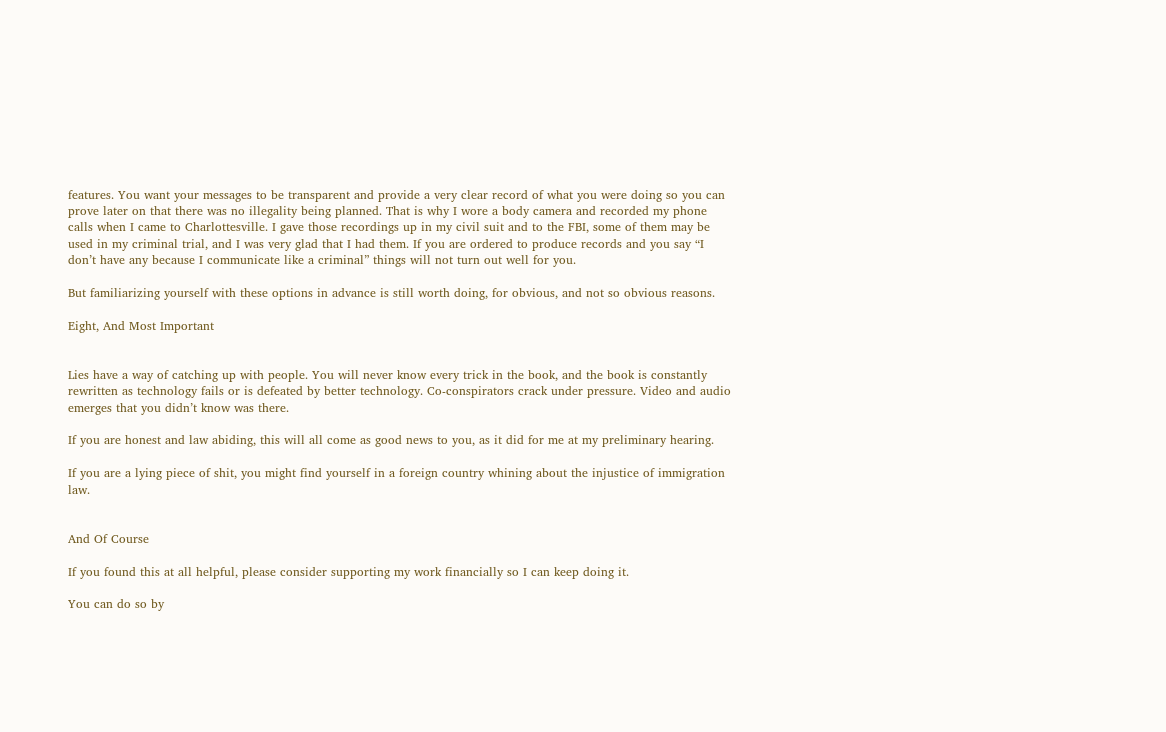features. You want your messages to be transparent and provide a very clear record of what you were doing so you can prove later on that there was no illegality being planned. That is why I wore a body camera and recorded my phone calls when I came to Charlottesville. I gave those recordings up in my civil suit and to the FBI, some of them may be used in my criminal trial, and I was very glad that I had them. If you are ordered to produce records and you say “I don’t have any because I communicate like a criminal” things will not turn out well for you.

But familiarizing yourself with these options in advance is still worth doing, for obvious, and not so obvious reasons.

Eight, And Most Important


Lies have a way of catching up with people. You will never know every trick in the book, and the book is constantly rewritten as technology fails or is defeated by better technology. Co-conspirators crack under pressure. Video and audio emerges that you didn’t know was there.

If you are honest and law abiding, this will all come as good news to you, as it did for me at my preliminary hearing.

If you are a lying piece of shit, you might find yourself in a foreign country whining about the injustice of immigration law.


And Of Course

If you found this at all helpful, please consider supporting my work financially so I can keep doing it.

You can do so by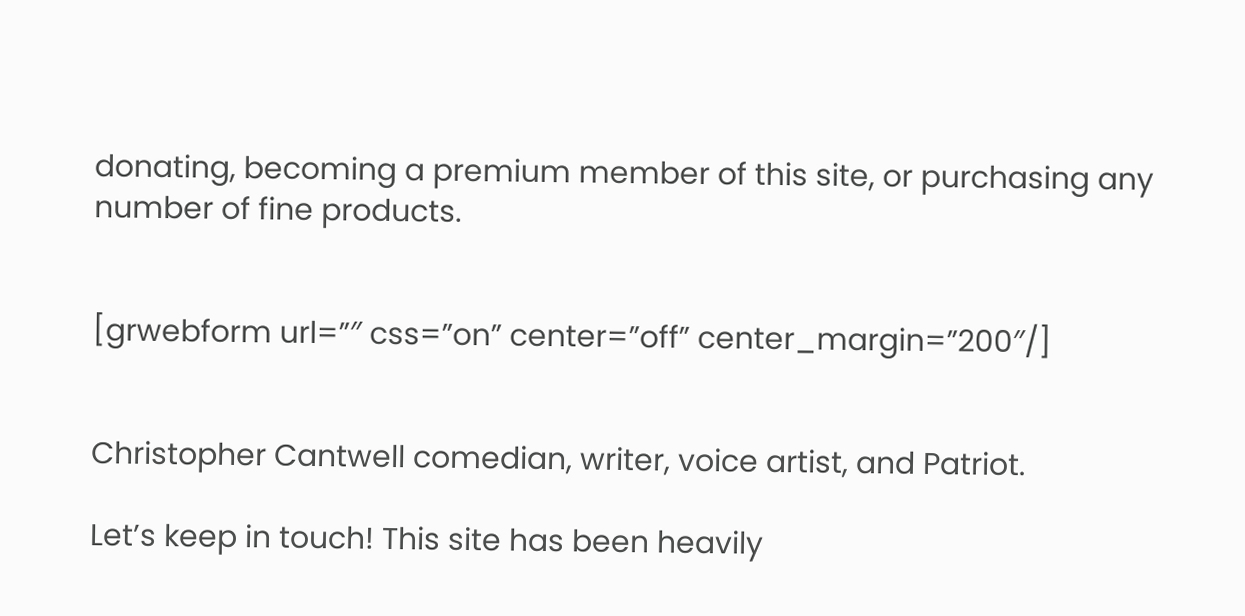donating, becoming a premium member of this site, or purchasing any number of fine products.


[grwebform url=”″ css=”on” center=”off” center_margin=”200″/]


Christopher Cantwell comedian, writer, voice artist, and Patriot.

Let’s keep in touch! This site has been heavily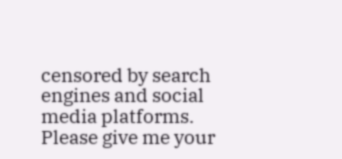censored by search engines and social media platforms. Please give me your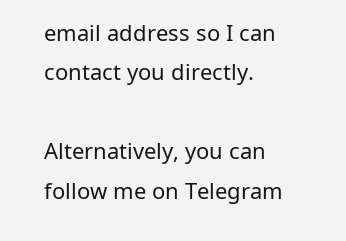email address so I can contact you directly.

Alternatively, you can follow me on Telegram